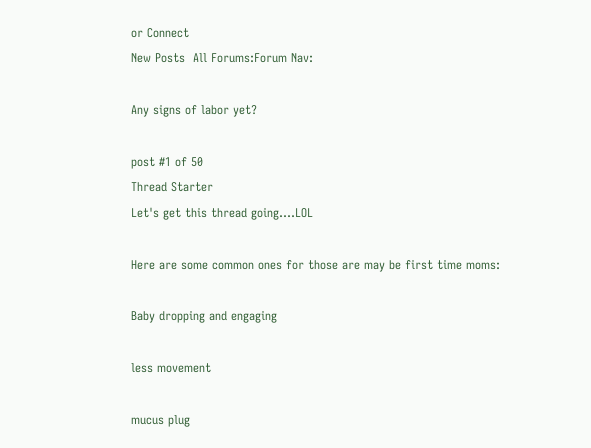or Connect
New Posts  All Forums:Forum Nav:

Any signs of labor yet?

post #1 of 50
Thread Starter
Let's get this thread going....LOL

Here are some common ones for those are may be first time moms:

Baby dropping and engaging

less movement

mucus plug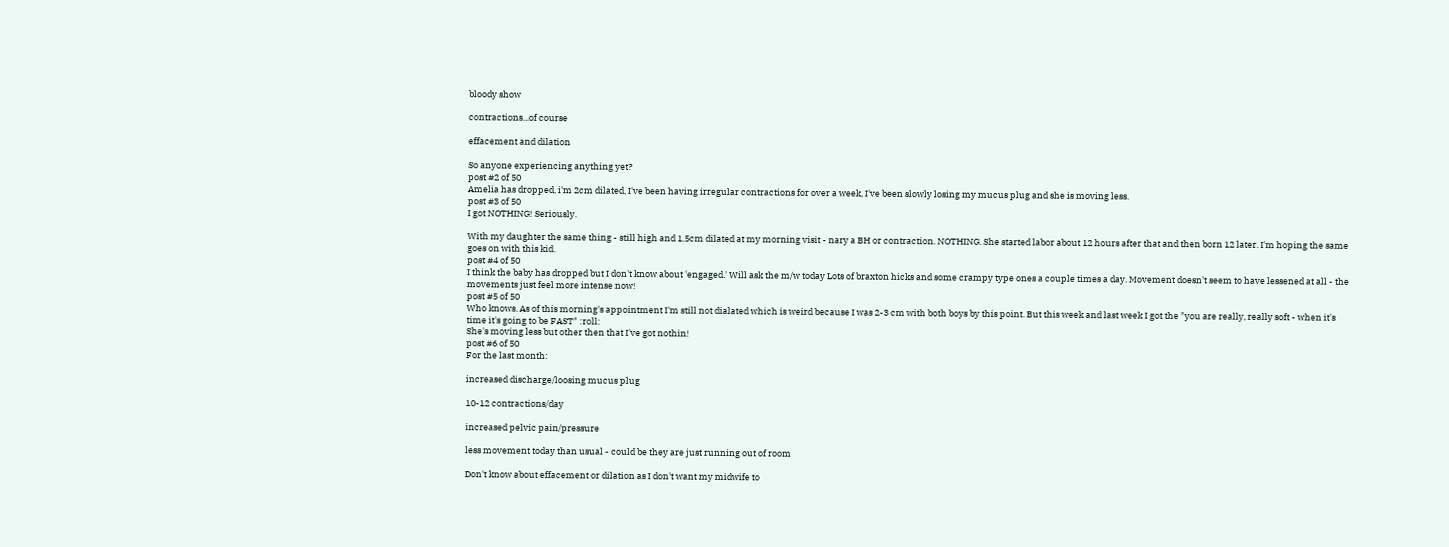bloody show

contractions...of course

effacement and dilation

So anyone experiencing anything yet?
post #2 of 50
Amelia has dropped, i'm 2cm dilated, I've been having irregular contractions for over a week, I've been slowly losing my mucus plug and she is moving less.
post #3 of 50
I got NOTHING! Seriously.

With my daughter the same thing - still high and 1.5cm dilated at my morning visit - nary a BH or contraction. NOTHING. She started labor about 12 hours after that and then born 12 later. I'm hoping the same goes on with this kid.
post #4 of 50
I think the baby has dropped but I don't know about 'engaged.' Will ask the m/w today Lots of braxton hicks and some crampy type ones a couple times a day. Movement doesn't seem to have lessened at all - the movements just feel more intense now!
post #5 of 50
Who knows. As of this morning's appointment I'm still not dialated which is weird because I was 2-3 cm with both boys by this point. But this week and last week I got the "you are really, really soft - when it's time it's going to be FAST" :roll:
She's moving less but other then that I've got nothin!
post #6 of 50
For the last month:

increased discharge/loosing mucus plug

10-12 contractions/day

increased pelvic pain/pressure

less movement today than usual - could be they are just running out of room

Don't know about effacement or dilation as I don't want my midwife to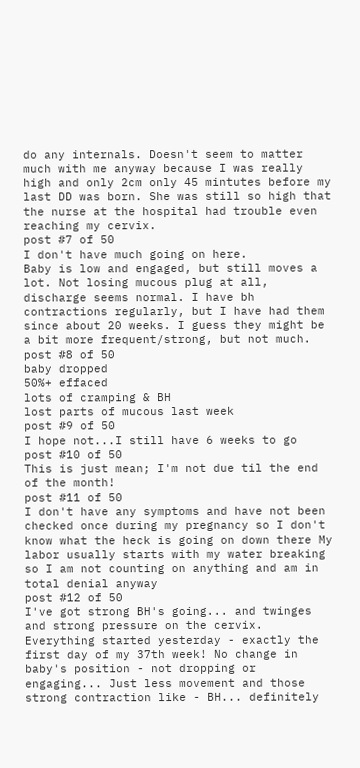do any internals. Doesn't seem to matter much with me anyway because I was really high and only 2cm only 45 mintutes before my last DD was born. She was still so high that the nurse at the hospital had trouble even reaching my cervix.
post #7 of 50
I don't have much going on here.
Baby is low and engaged, but still moves a lot. Not losing mucous plug at all, discharge seems normal. I have bh contractions regularly, but I have had them since about 20 weeks. I guess they might be a bit more frequent/strong, but not much.
post #8 of 50
baby dropped
50%+ effaced
lots of cramping & BH
lost parts of mucous last week
post #9 of 50
I hope not...I still have 6 weeks to go
post #10 of 50
This is just mean; I'm not due til the end of the month!
post #11 of 50
I don't have any symptoms and have not been checked once during my pregnancy so I don't know what the heck is going on down there My labor usually starts with my water breaking so I am not counting on anything and am in total denial anyway
post #12 of 50
I've got strong BH's going... and twinges and strong pressure on the cervix. Everything started yesterday - exactly the first day of my 37th week! No change in baby's position - not dropping or engaging... Just less movement and those strong contraction like - BH... definitely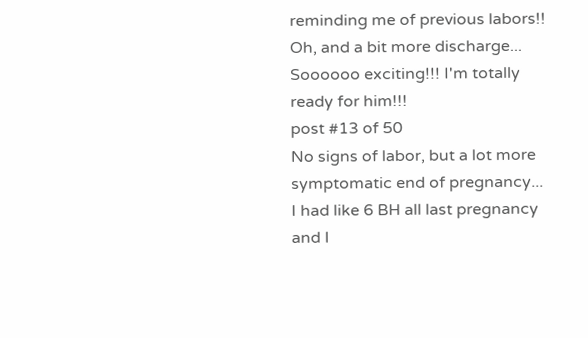reminding me of previous labors!! Oh, and a bit more discharge... Soooooo exciting!!! I'm totally ready for him!!!
post #13 of 50
No signs of labor, but a lot more symptomatic end of pregnancy... I had like 6 BH all last pregnancy and I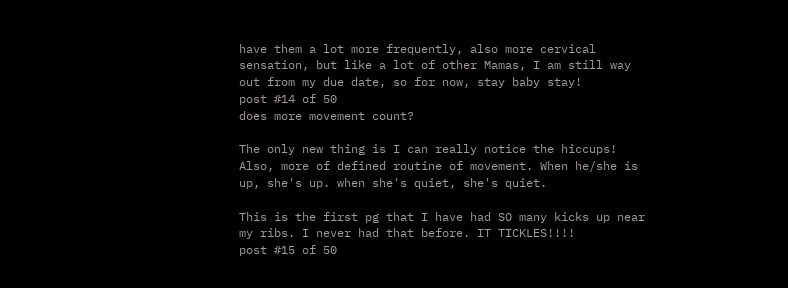have them a lot more frequently, also more cervical sensation, but like a lot of other Mamas, I am still way out from my due date, so for now, stay baby stay!
post #14 of 50
does more movement count?

The only new thing is I can really notice the hiccups! Also, more of defined routine of movement. When he/she is up, she's up. when she's quiet, she's quiet.

This is the first pg that I have had SO many kicks up near my ribs. I never had that before. IT TICKLES!!!!
post #15 of 50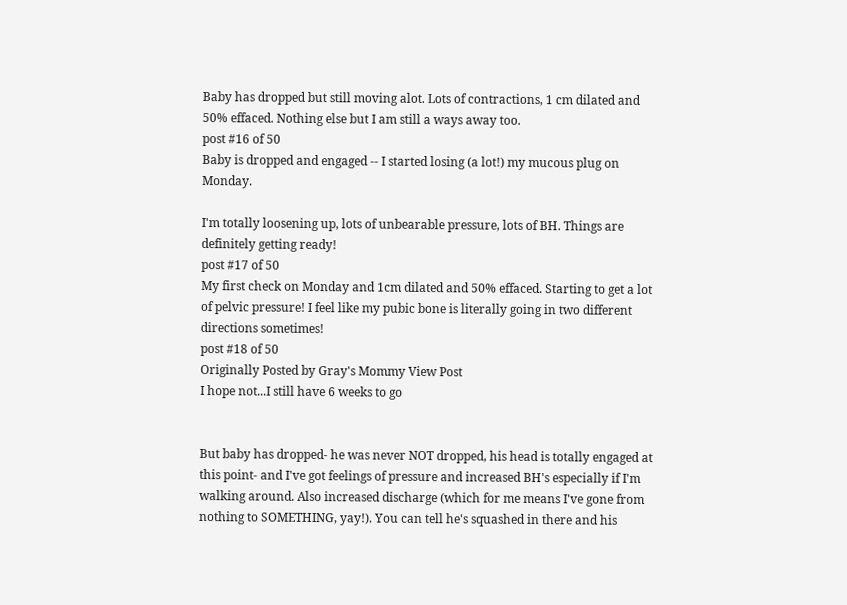Baby has dropped but still moving alot. Lots of contractions, 1 cm dilated and 50% effaced. Nothing else but I am still a ways away too.
post #16 of 50
Baby is dropped and engaged -- I started losing (a lot!) my mucous plug on Monday.

I'm totally loosening up, lots of unbearable pressure, lots of BH. Things are definitely getting ready!
post #17 of 50
My first check on Monday and 1cm dilated and 50% effaced. Starting to get a lot of pelvic pressure! I feel like my pubic bone is literally going in two different directions sometimes!
post #18 of 50
Originally Posted by Gray's Mommy View Post
I hope not...I still have 6 weeks to go


But baby has dropped- he was never NOT dropped, his head is totally engaged at this point- and I've got feelings of pressure and increased BH's especially if I'm walking around. Also increased discharge (which for me means I've gone from nothing to SOMETHING, yay!). You can tell he's squashed in there and his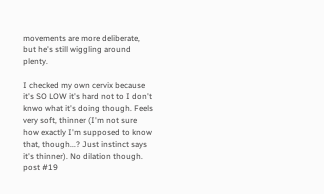movements are more deliberate, but he's still wiggling around plenty.

I checked my own cervix because it's SO LOW it's hard not to I don't knwo what it's doing though. Feels very soft, thinner (I'm not sure how exactly I'm supposed to know that, though...? Just instinct says it's thinner). No dilation though.
post #19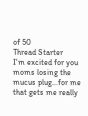of 50
Thread Starter
I'm excited for you moms losing the mucus plug...for me that gets me really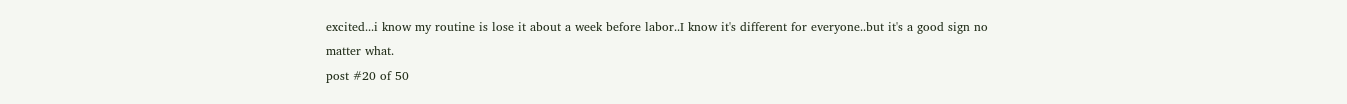excited...i know my routine is lose it about a week before labor..I know it's different for everyone..but it's a good sign no matter what.
post #20 of 50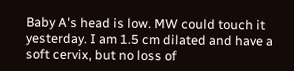Baby A's head is low. MW could touch it yesterday. I am 1.5 cm dilated and have a soft cervix, but no loss of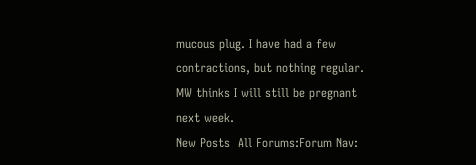mucous plug. I have had a few contractions, but nothing regular. MW thinks I will still be pregnant next week.
New Posts  All Forums:Forum Nav: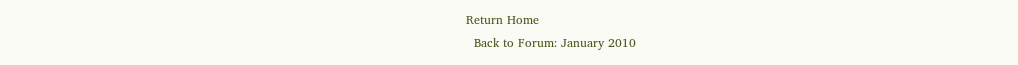Return Home
  Back to Forum: January 2010